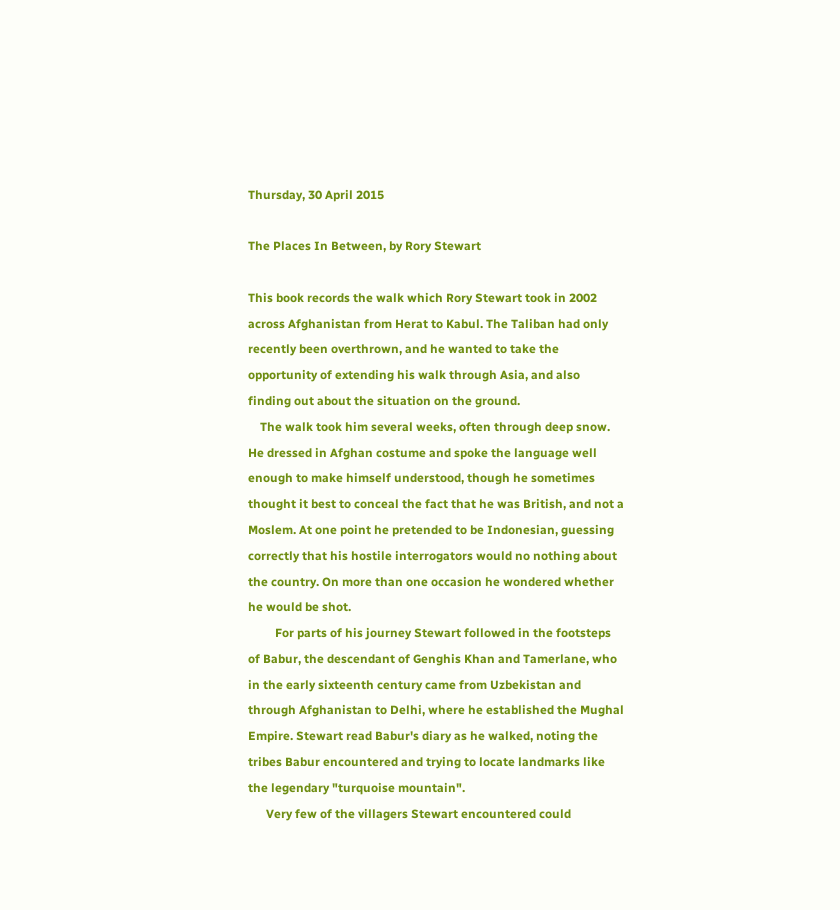Thursday, 30 April 2015

The Places In Between, by Rory Stewart

This book records the walk which Rory Stewart took in 2002 across Afghanistan from Herat to Kabul. The Taliban had only recently been overthrown, and he wanted to take the opportunity of extending his walk through Asia, and also finding out about the situation on the ground.
    The walk took him several weeks, often through deep snow. He dressed in Afghan costume and spoke the language well enough to make himself understood, though he sometimes thought it best to conceal the fact that he was British, and not a Moslem. At one point he pretended to be Indonesian, guessing correctly that his hostile interrogators would no nothing about the country. On more than one occasion he wondered whether he would be shot.
         For parts of his journey Stewart followed in the footsteps of Babur, the descendant of Genghis Khan and Tamerlane, who in the early sixteenth century came from Uzbekistan and through Afghanistan to Delhi, where he established the Mughal Empire. Stewart read Babur's diary as he walked, noting the tribes Babur encountered and trying to locate landmarks like the legendary "turquoise mountain".
      Very few of the villagers Stewart encountered could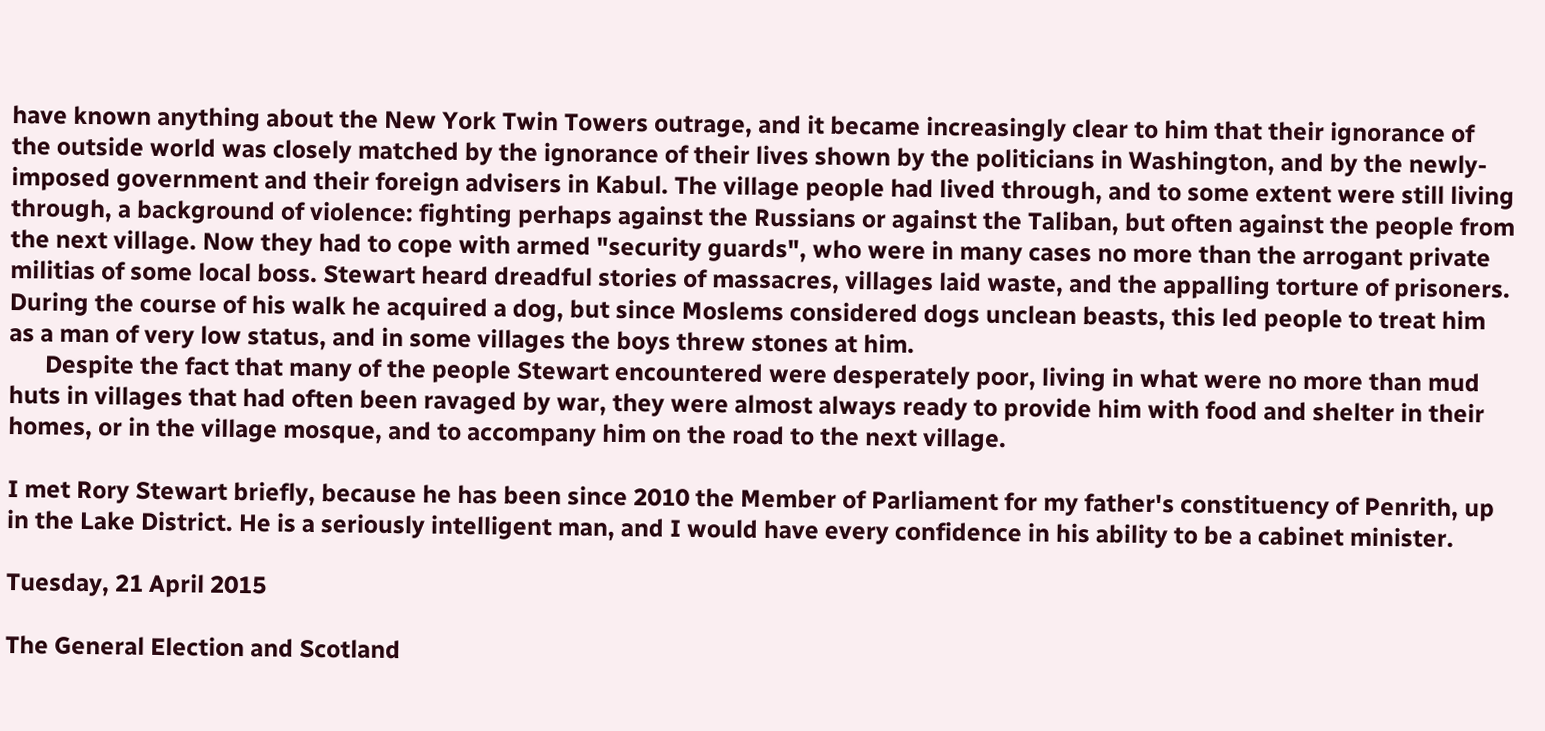have known anything about the New York Twin Towers outrage, and it became increasingly clear to him that their ignorance of the outside world was closely matched by the ignorance of their lives shown by the politicians in Washington, and by the newly-imposed government and their foreign advisers in Kabul. The village people had lived through, and to some extent were still living through, a background of violence: fighting perhaps against the Russians or against the Taliban, but often against the people from the next village. Now they had to cope with armed "security guards", who were in many cases no more than the arrogant private militias of some local boss. Stewart heard dreadful stories of massacres, villages laid waste, and the appalling torture of prisoners.  During the course of his walk he acquired a dog, but since Moslems considered dogs unclean beasts, this led people to treat him as a man of very low status, and in some villages the boys threw stones at him.
      Despite the fact that many of the people Stewart encountered were desperately poor, living in what were no more than mud huts in villages that had often been ravaged by war, they were almost always ready to provide him with food and shelter in their homes, or in the village mosque, and to accompany him on the road to the next village.

I met Rory Stewart briefly, because he has been since 2010 the Member of Parliament for my father's constituency of Penrith, up in the Lake District. He is a seriously intelligent man, and I would have every confidence in his ability to be a cabinet minister.

Tuesday, 21 April 2015

The General Election and Scotland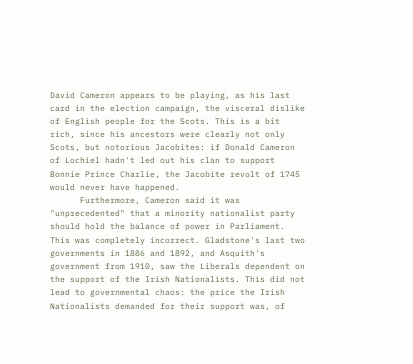David Cameron appears to be playing, as his last card in the election campaign, the visceral dislike of English people for the Scots. This is a bit rich, since his ancestors were clearly not only Scots, but notorious Jacobites: if Donald Cameron of Lochiel hadn't led out his clan to support Bonnie Prince Charlie, the Jacobite revolt of 1745 would never have happened.
      Furthermore, Cameron said it was "unprecedented" that a minority nationalist party should hold the balance of power in Parliament. This was completely incorrect. Gladstone's last two governments in 1886 and 1892, and Asquith's government from 1910, saw the Liberals dependent on the support of the Irish Nationalists. This did not lead to governmental chaos: the price the Irish Nationalists demanded for their support was, of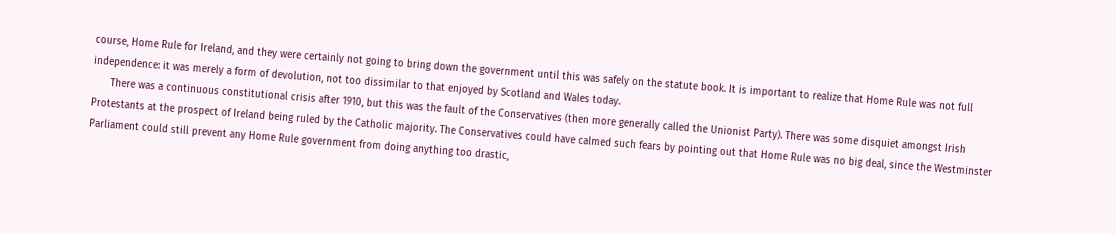course, Home Rule for Ireland, and they were certainly not going to bring down the government until this was safely on the statute book. It is important to realize that Home Rule was not full independence: it was merely a form of devolution, not too dissimilar to that enjoyed by Scotland and Wales today.
      There was a continuous constitutional crisis after 1910, but this was the fault of the Conservatives (then more generally called the Unionist Party). There was some disquiet amongst Irish Protestants at the prospect of Ireland being ruled by the Catholic majority. The Conservatives could have calmed such fears by pointing out that Home Rule was no big deal, since the Westminster Parliament could still prevent any Home Rule government from doing anything too drastic,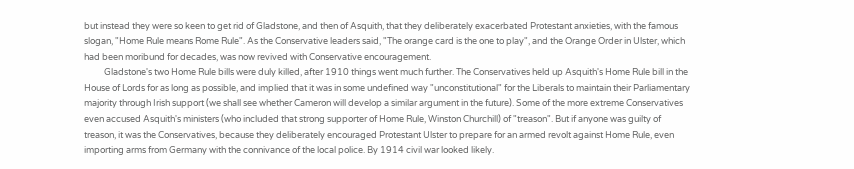but instead they were so keen to get rid of Gladstone, and then of Asquith, that they deliberately exacerbated Protestant anxieties, with the famous slogan, "Home Rule means Rome Rule". As the Conservative leaders said, "The orange card is the one to play", and the Orange Order in Ulster, which had been moribund for decades, was now revived with Conservative encouragement.
          Gladstone's two Home Rule bills were duly killed, after 1910 things went much further. The Conservatives held up Asquith's Home Rule bill in the House of Lords for as long as possible, and implied that it was in some undefined way "unconstitutional" for the Liberals to maintain their Parliamentary majority through Irish support (we shall see whether Cameron will develop a similar argument in the future). Some of the more extreme Conservatives even accused Asquith's ministers (who included that strong supporter of Home Rule, Winston Churchill) of "treason". But if anyone was guilty of treason, it was the Conservatives, because they deliberately encouraged Protestant Ulster to prepare for an armed revolt against Home Rule, even importing arms from Germany with the connivance of the local police. By 1914 civil war looked likely.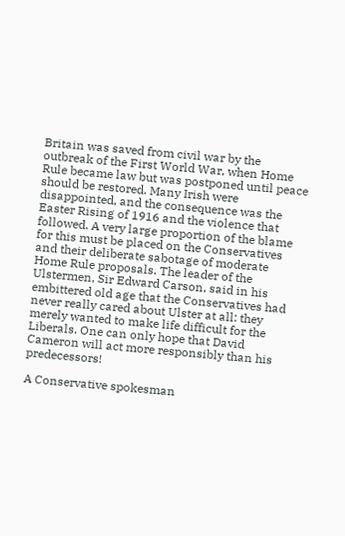Britain was saved from civil war by the outbreak of the First World War, when Home Rule became law but was postponed until peace should be restored. Many Irish were disappointed, and the consequence was the Easter Rising of 1916 and the violence that followed. A very large proportion of the blame for this must be placed on the Conservatives and their deliberate sabotage of moderate Home Rule proposals. The leader of the Ulstermen, Sir Edward Carson, said in his embittered old age that the Conservatives had never really cared about Ulster at all: they merely wanted to make life difficult for the Liberals. One can only hope that David Cameron will act more responsibly than his predecessors!

A Conservative spokesman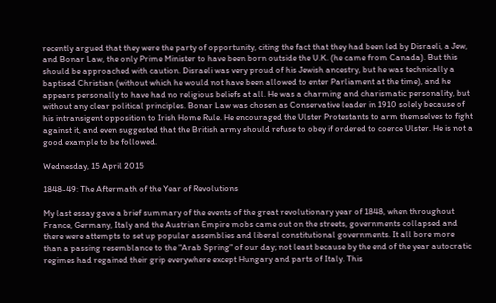recently argued that they were the party of opportunity, citing the fact that they had been led by Disraeli, a Jew, and Bonar Law, the only Prime Minister to have been born outside the U.K. (he came from Canada). But this should be approached with caution. Disraeli was very proud of his Jewish ancestry, but he was technically a baptised Christian (without which he would not have been allowed to enter Parliament at the time), and he appears personally to have had no religious beliefs at all. He was a charming and charismatic personality, but without any clear political principles. Bonar Law was chosen as Conservative leader in 1910 solely because of his intransigent opposition to Irish Home Rule. He encouraged the Ulster Protestants to arm themselves to fight against it, and even suggested that the British army should refuse to obey if ordered to coerce Ulster. He is not a good example to be followed.

Wednesday, 15 April 2015

1848-49: The Aftermath of the Year of Revolutions

My last essay gave a brief summary of the events of the great revolutionary year of 1848, when throughout France, Germany, Italy and the Austrian Empire mobs came out on the streets, governments collapsed and there were attempts to set up popular assemblies and liberal constitutional governments. It all bore more than a passing resemblance to the "Arab Spring" of our day; not least because by the end of the year autocratic regimes had regained their grip everywhere except Hungary and parts of Italy. This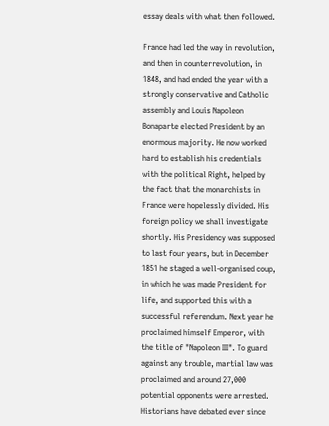essay deals with what then followed.

France had led the way in revolution, and then in counterrevolution, in 1848, and had ended the year with a strongly conservative and Catholic assembly and Louis Napoleon Bonaparte elected President by an enormous majority. He now worked hard to establish his credentials with the political Right, helped by the fact that the monarchists in France were hopelessly divided. His foreign policy we shall investigate shortly. His Presidency was supposed to last four years, but in December 1851 he staged a well-organised coup, in which he was made President for life, and supported this with a successful referendum. Next year he proclaimed himself Emperor, with the title of "Napoleon III". To guard against any trouble, martial law was proclaimed and around 27,000 potential opponents were arrested.  Historians have debated ever since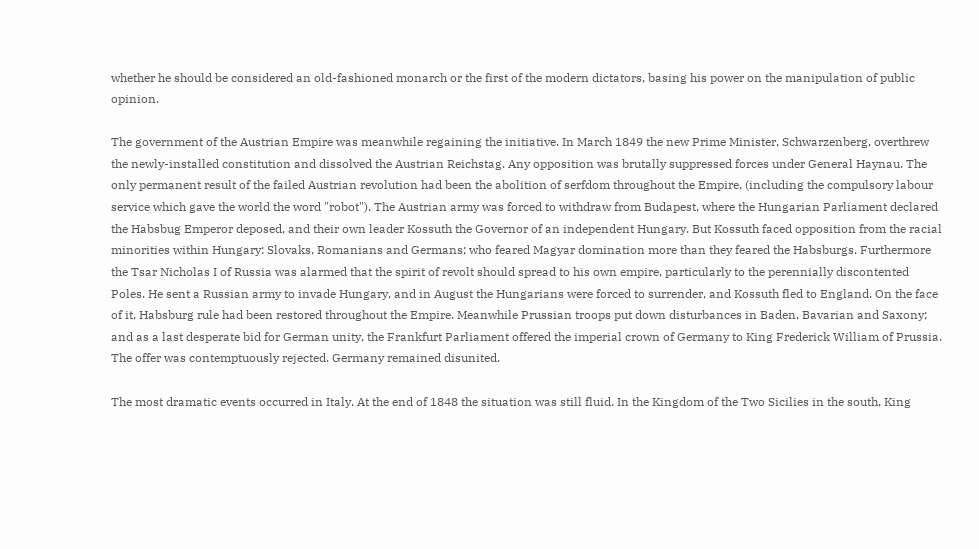whether he should be considered an old-fashioned monarch or the first of the modern dictators, basing his power on the manipulation of public opinion.

The government of the Austrian Empire was meanwhile regaining the initiative. In March 1849 the new Prime Minister, Schwarzenberg, overthrew the newly-installed constitution and dissolved the Austrian Reichstag. Any opposition was brutally suppressed forces under General Haynau. The only permanent result of the failed Austrian revolution had been the abolition of serfdom throughout the Empire, (including the compulsory labour service which gave the world the word "robot"). The Austrian army was forced to withdraw from Budapest, where the Hungarian Parliament declared the Habsbug Emperor deposed, and their own leader Kossuth the Governor of an independent Hungary. But Kossuth faced opposition from the racial minorities within Hungary: Slovaks, Romanians and Germans; who feared Magyar domination more than they feared the Habsburgs. Furthermore the Tsar Nicholas I of Russia was alarmed that the spirit of revolt should spread to his own empire, particularly to the perennially discontented Poles. He sent a Russian army to invade Hungary, and in August the Hungarians were forced to surrender, and Kossuth fled to England. On the face of it, Habsburg rule had been restored throughout the Empire. Meanwhile Prussian troops put down disturbances in Baden, Bavarian and Saxony; and as a last desperate bid for German unity, the Frankfurt Parliament offered the imperial crown of Germany to King Frederick William of Prussia. The offer was contemptuously rejected. Germany remained disunited.

The most dramatic events occurred in Italy. At the end of 1848 the situation was still fluid. In the Kingdom of the Two Sicilies in the south, King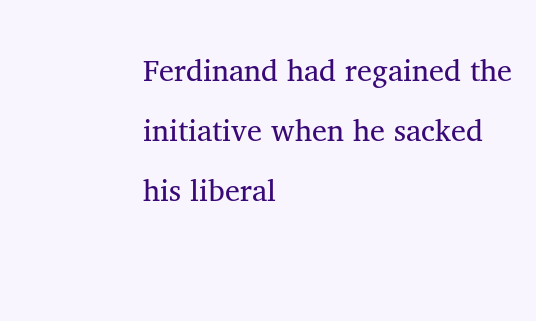Ferdinand had regained the initiative when he sacked his liberal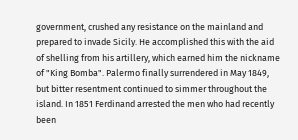government, crushed any resistance on the mainland and prepared to invade Sicily. He accomplished this with the aid of shelling from his artillery, which earned him the nickname of "King Bomba". Palermo finally surrendered in May 1849, but bitter resentment continued to simmer throughout the island. In 1851 Ferdinand arrested the men who had recently been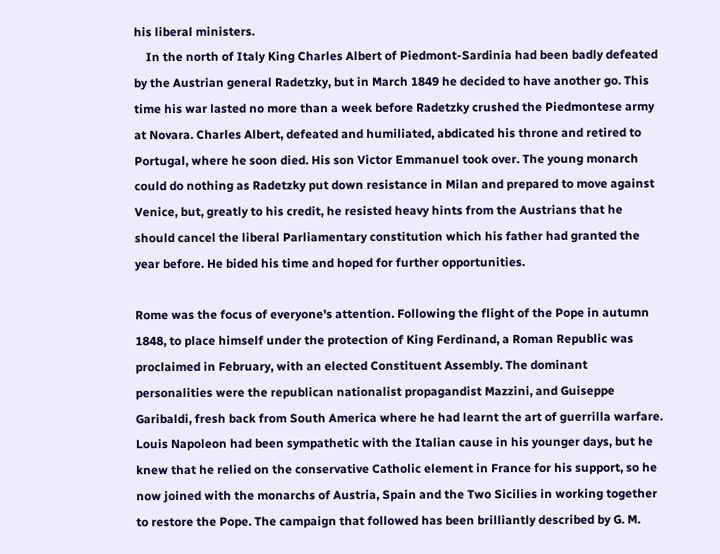his liberal ministers.
    In the north of Italy King Charles Albert of Piedmont-Sardinia had been badly defeated by the Austrian general Radetzky, but in March 1849 he decided to have another go. This time his war lasted no more than a week before Radetzky crushed the Piedmontese army at Novara. Charles Albert, defeated and humiliated, abdicated his throne and retired to Portugal, where he soon died. His son Victor Emmanuel took over. The young monarch could do nothing as Radetzky put down resistance in Milan and prepared to move against Venice, but, greatly to his credit, he resisted heavy hints from the Austrians that he should cancel the liberal Parliamentary constitution which his father had granted the year before. He bided his time and hoped for further opportunities.

Rome was the focus of everyone's attention. Following the flight of the Pope in autumn 1848, to place himself under the protection of King Ferdinand, a Roman Republic was proclaimed in February, with an elected Constituent Assembly. The dominant personalities were the republican nationalist propagandist Mazzini, and Guiseppe Garibaldi, fresh back from South America where he had learnt the art of guerrilla warfare. Louis Napoleon had been sympathetic with the Italian cause in his younger days, but he knew that he relied on the conservative Catholic element in France for his support, so he now joined with the monarchs of Austria, Spain and the Two Sicilies in working together to restore the Pope. The campaign that followed has been brilliantly described by G. M.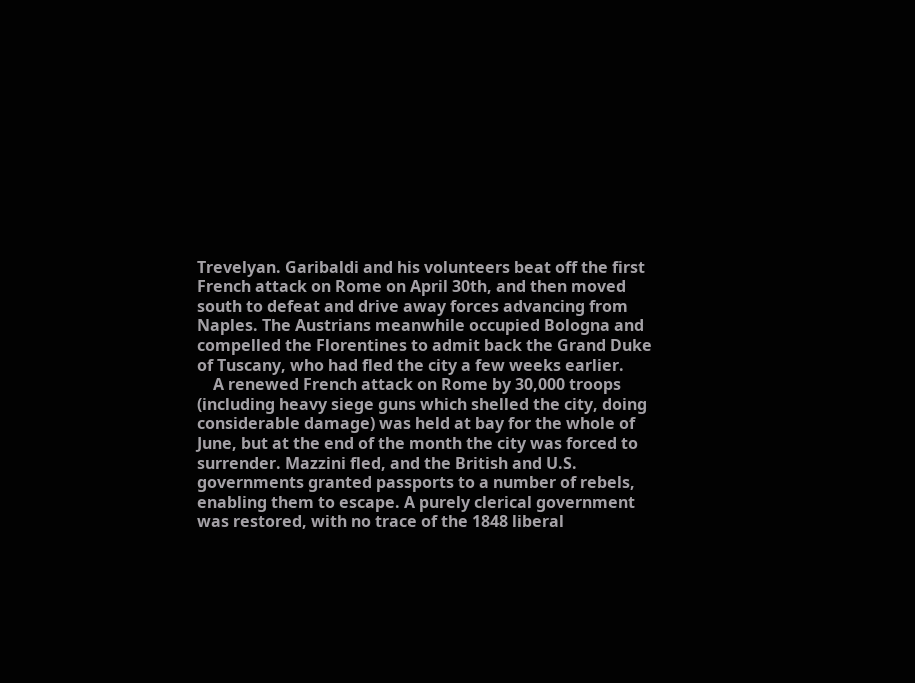Trevelyan. Garibaldi and his volunteers beat off the first French attack on Rome on April 30th, and then moved south to defeat and drive away forces advancing from Naples. The Austrians meanwhile occupied Bologna and compelled the Florentines to admit back the Grand Duke of Tuscany, who had fled the city a few weeks earlier.
    A renewed French attack on Rome by 30,000 troops (including heavy siege guns which shelled the city, doing considerable damage) was held at bay for the whole of June, but at the end of the month the city was forced to surrender. Mazzini fled, and the British and U.S. governments granted passports to a number of rebels, enabling them to escape. A purely clerical government was restored, with no trace of the 1848 liberal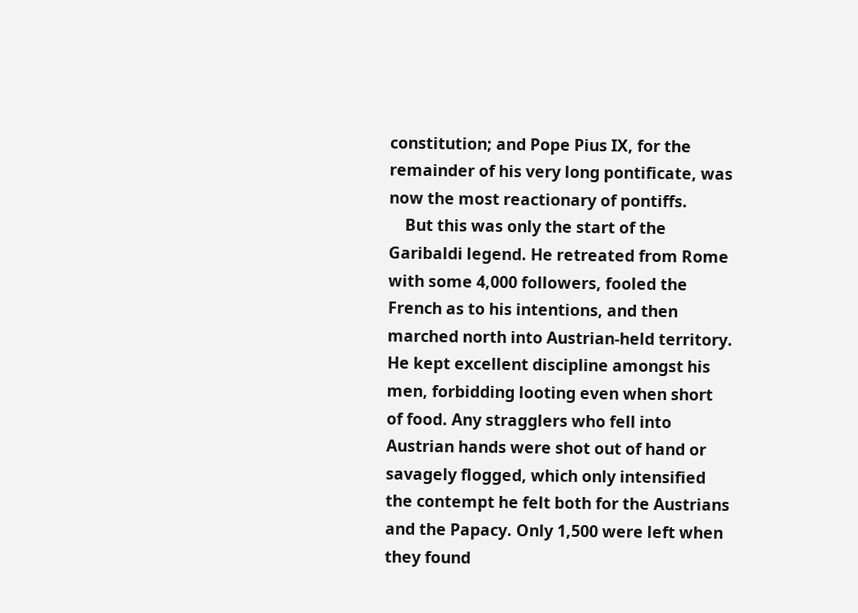constitution; and Pope Pius IX, for the remainder of his very long pontificate, was now the most reactionary of pontiffs.
    But this was only the start of the Garibaldi legend. He retreated from Rome with some 4,000 followers, fooled the French as to his intentions, and then marched north into Austrian-held territory. He kept excellent discipline amongst his men, forbidding looting even when short of food. Any stragglers who fell into Austrian hands were shot out of hand or savagely flogged, which only intensified the contempt he felt both for the Austrians and the Papacy. Only 1,500 were left when they found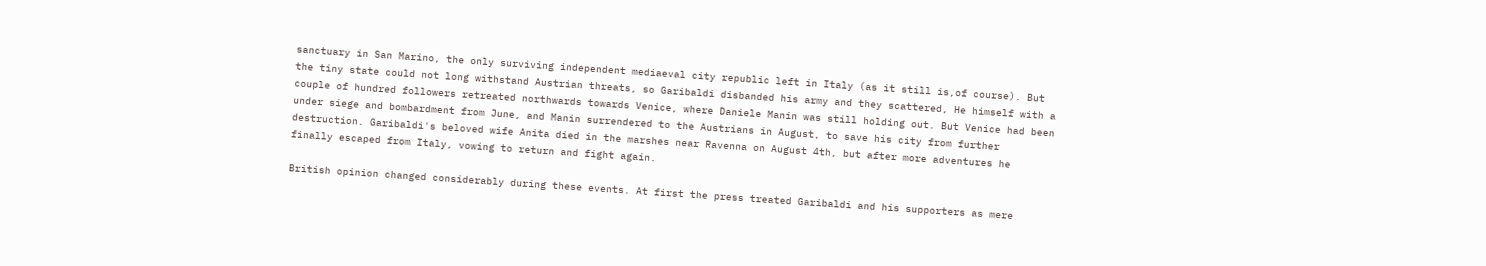sanctuary in San Marino, the only surviving independent mediaeval city republic left in Italy (as it still is,of course). But the tiny state could not long withstand Austrian threats, so Garibaldi disbanded his army and they scattered, He himself with a couple of hundred followers retreated northwards towards Venice, where Daniele Manin was still holding out. But Venice had been under siege and bombardment from June, and Manin surrendered to the Austrians in August, to save his city from further destruction. Garibaldi's beloved wife Anita died in the marshes near Ravenna on August 4th, but after more adventures he finally escaped from Italy, vowing to return and fight again.

British opinion changed considerably during these events. At first the press treated Garibaldi and his supporters as mere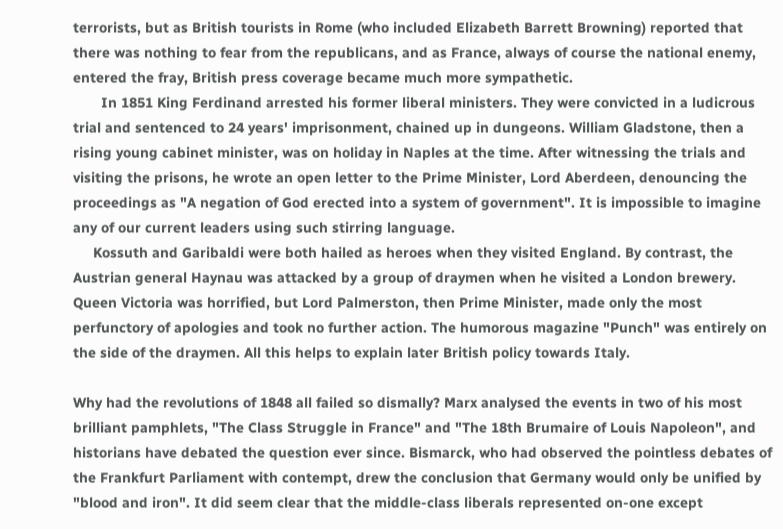terrorists, but as British tourists in Rome (who included Elizabeth Barrett Browning) reported that there was nothing to fear from the republicans, and as France, always of course the national enemy, entered the fray, British press coverage became much more sympathetic.
       In 1851 King Ferdinand arrested his former liberal ministers. They were convicted in a ludicrous trial and sentenced to 24 years' imprisonment, chained up in dungeons. William Gladstone, then a rising young cabinet minister, was on holiday in Naples at the time. After witnessing the trials and visiting the prisons, he wrote an open letter to the Prime Minister, Lord Aberdeen, denouncing the proceedings as "A negation of God erected into a system of government". It is impossible to imagine any of our current leaders using such stirring language.
     Kossuth and Garibaldi were both hailed as heroes when they visited England. By contrast, the Austrian general Haynau was attacked by a group of draymen when he visited a London brewery. Queen Victoria was horrified, but Lord Palmerston, then Prime Minister, made only the most perfunctory of apologies and took no further action. The humorous magazine "Punch" was entirely on the side of the draymen. All this helps to explain later British policy towards Italy.

Why had the revolutions of 1848 all failed so dismally? Marx analysed the events in two of his most brilliant pamphlets, "The Class Struggle in France" and "The 18th Brumaire of Louis Napoleon", and historians have debated the question ever since. Bismarck, who had observed the pointless debates of the Frankfurt Parliament with contempt, drew the conclusion that Germany would only be unified by "blood and iron". It did seem clear that the middle-class liberals represented on-one except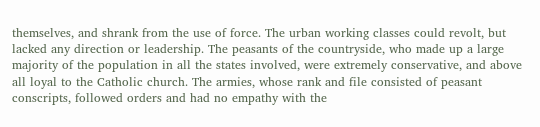themselves, and shrank from the use of force. The urban working classes could revolt, but lacked any direction or leadership. The peasants of the countryside, who made up a large majority of the population in all the states involved, were extremely conservative, and above all loyal to the Catholic church. The armies, whose rank and file consisted of peasant conscripts, followed orders and had no empathy with the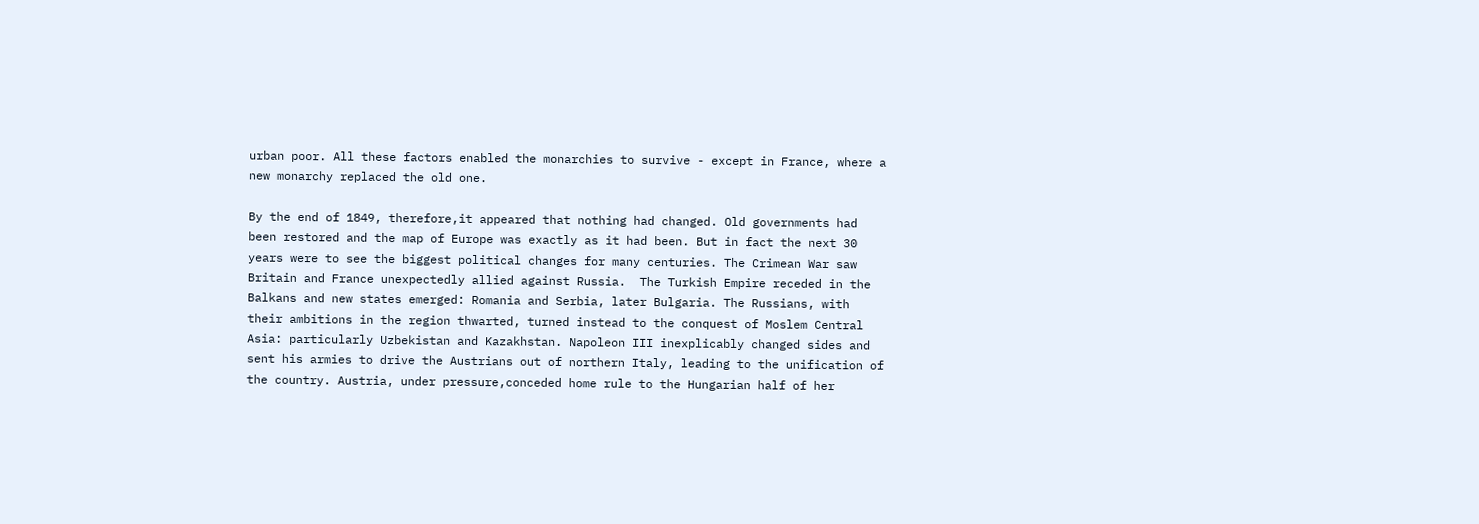urban poor. All these factors enabled the monarchies to survive - except in France, where a new monarchy replaced the old one.

By the end of 1849, therefore,it appeared that nothing had changed. Old governments had been restored and the map of Europe was exactly as it had been. But in fact the next 30 years were to see the biggest political changes for many centuries. The Crimean War saw Britain and France unexpectedly allied against Russia.  The Turkish Empire receded in the Balkans and new states emerged: Romania and Serbia, later Bulgaria. The Russians, with their ambitions in the region thwarted, turned instead to the conquest of Moslem Central Asia: particularly Uzbekistan and Kazakhstan. Napoleon III inexplicably changed sides and sent his armies to drive the Austrians out of northern Italy, leading to the unification of the country. Austria, under pressure,conceded home rule to the Hungarian half of her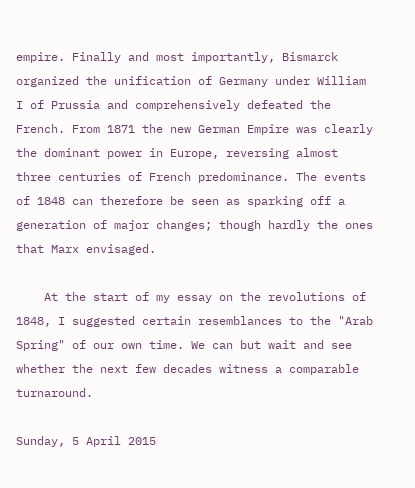empire. Finally and most importantly, Bismarck organized the unification of Germany under William I of Prussia and comprehensively defeated the French. From 1871 the new German Empire was clearly the dominant power in Europe, reversing almost three centuries of French predominance. The events of 1848 can therefore be seen as sparking off a generation of major changes; though hardly the ones that Marx envisaged.

    At the start of my essay on the revolutions of 1848, I suggested certain resemblances to the "Arab Spring" of our own time. We can but wait and see whether the next few decades witness a comparable turnaround.

Sunday, 5 April 2015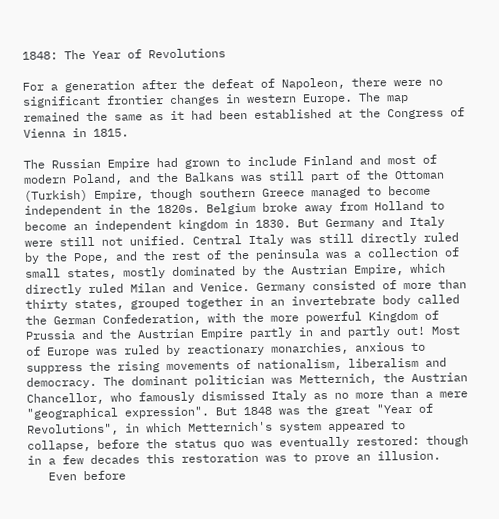1848: The Year of Revolutions

For a generation after the defeat of Napoleon, there were no significant frontier changes in western Europe. The map remained the same as it had been established at the Congress of Vienna in 1815.

The Russian Empire had grown to include Finland and most of modern Poland, and the Balkans was still part of the Ottoman (Turkish) Empire, though southern Greece managed to become independent in the 1820s. Belgium broke away from Holland to become an independent kingdom in 1830. But Germany and Italy were still not unified. Central Italy was still directly ruled by the Pope, and the rest of the peninsula was a collection of small states, mostly dominated by the Austrian Empire, which directly ruled Milan and Venice. Germany consisted of more than thirty states, grouped together in an invertebrate body called the German Confederation, with the more powerful Kingdom of Prussia and the Austrian Empire partly in and partly out! Most of Europe was ruled by reactionary monarchies, anxious to suppress the rising movements of nationalism, liberalism and democracy. The dominant politician was Metternich, the Austrian Chancellor, who famously dismissed Italy as no more than a mere "geographical expression". But 1848 was the great "Year of Revolutions", in which Metternich's system appeared to collapse, before the status quo was eventually restored: though in a few decades this restoration was to prove an illusion.
   Even before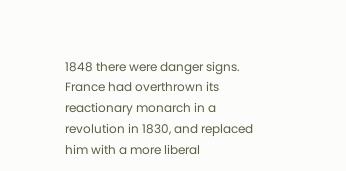1848 there were danger signs. France had overthrown its reactionary monarch in a revolution in 1830, and replaced him with a more liberal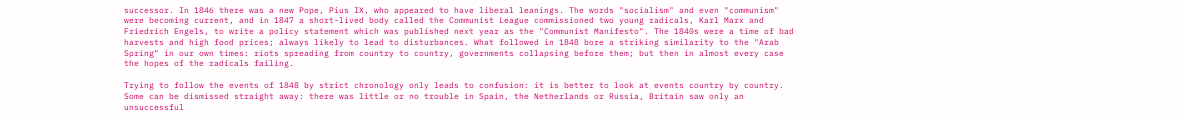successor. In 1846 there was a new Pope, Pius IX, who appeared to have liberal leanings. The words "socialism" and even "communism" were becoming current, and in 1847 a short-lived body called the Communist League commissioned two young radicals, Karl Marx and Friedrich Engels, to write a policy statement which was published next year as the "Communist Manifesto". The 1840s were a time of bad harvests and high food prices; always likely to lead to disturbances. What followed in 1848 bore a striking similarity to the "Arab Spring" in our own times: riots spreading from country to country, governments collapsing before them; but then in almost every case the hopes of the radicals failing.

Trying to follow the events of 1848 by strict chronology only leads to confusion: it is better to look at events country by country. Some can be dismissed straight away: there was little or no trouble in Spain, the Netherlands or Russia, Britain saw only an unsuccessful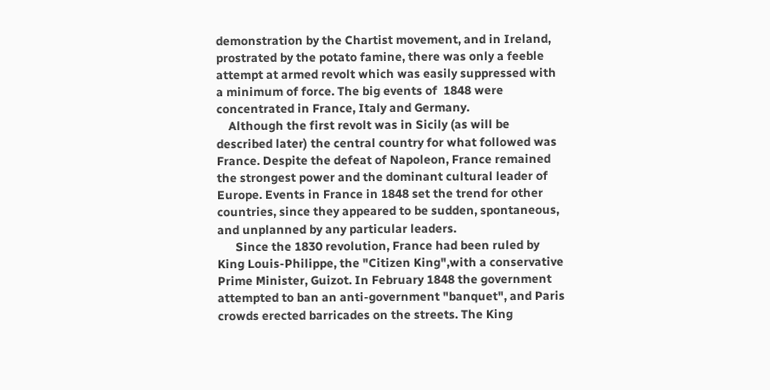demonstration by the Chartist movement, and in Ireland, prostrated by the potato famine, there was only a feeble attempt at armed revolt which was easily suppressed with a minimum of force. The big events of  1848 were concentrated in France, Italy and Germany.
    Although the first revolt was in Sicily (as will be described later) the central country for what followed was France. Despite the defeat of Napoleon, France remained the strongest power and the dominant cultural leader of Europe. Events in France in 1848 set the trend for other countries, since they appeared to be sudden, spontaneous, and unplanned by any particular leaders.
      Since the 1830 revolution, France had been ruled by King Louis-Philippe, the "Citizen King",with a conservative Prime Minister, Guizot. In February 1848 the government attempted to ban an anti-government "banquet", and Paris crowds erected barricades on the streets. The King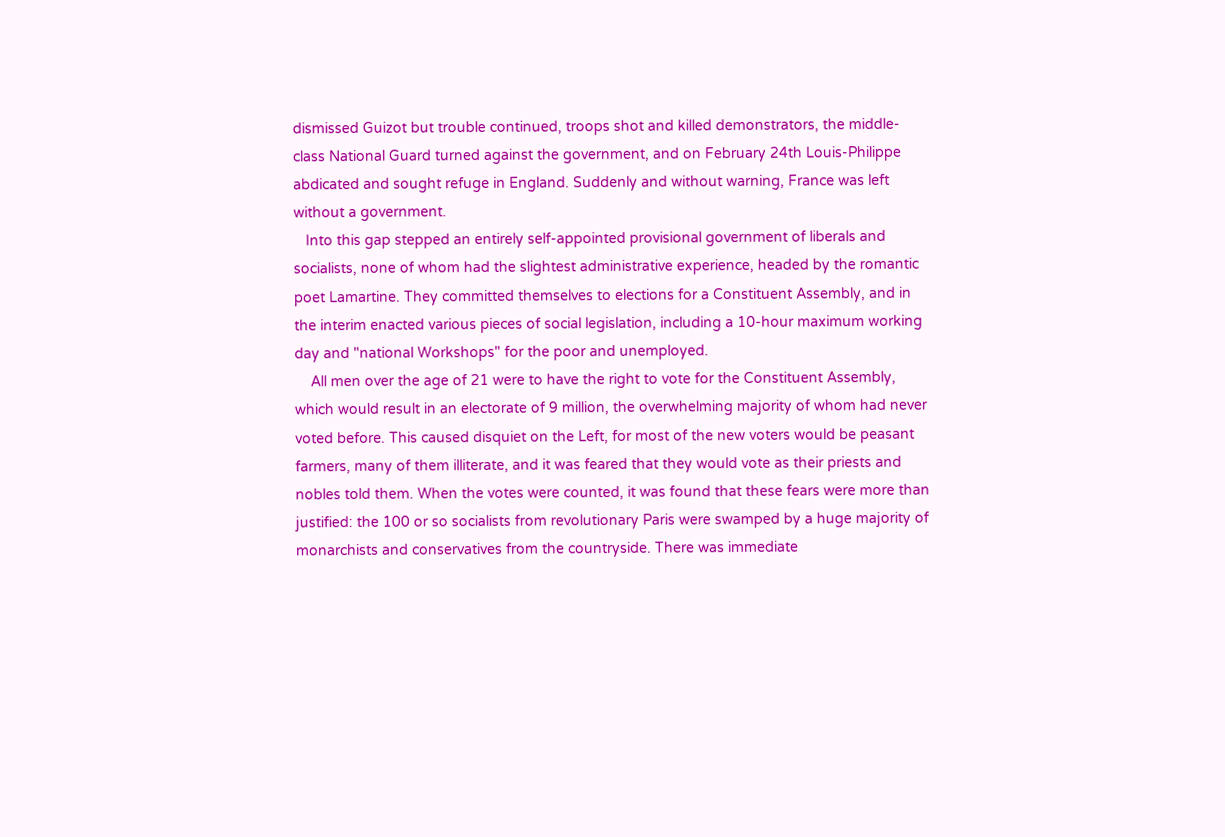dismissed Guizot but trouble continued, troops shot and killed demonstrators, the middle-class National Guard turned against the government, and on February 24th Louis-Philippe abdicated and sought refuge in England. Suddenly and without warning, France was left without a government.
   Into this gap stepped an entirely self-appointed provisional government of liberals and socialists, none of whom had the slightest administrative experience, headed by the romantic poet Lamartine. They committed themselves to elections for a Constituent Assembly, and in the interim enacted various pieces of social legislation, including a 10-hour maximum working day and "national Workshops" for the poor and unemployed.
    All men over the age of 21 were to have the right to vote for the Constituent Assembly, which would result in an electorate of 9 million, the overwhelming majority of whom had never voted before. This caused disquiet on the Left, for most of the new voters would be peasant farmers, many of them illiterate, and it was feared that they would vote as their priests and nobles told them. When the votes were counted, it was found that these fears were more than justified: the 100 or so socialists from revolutionary Paris were swamped by a huge majority of monarchists and conservatives from the countryside. There was immediate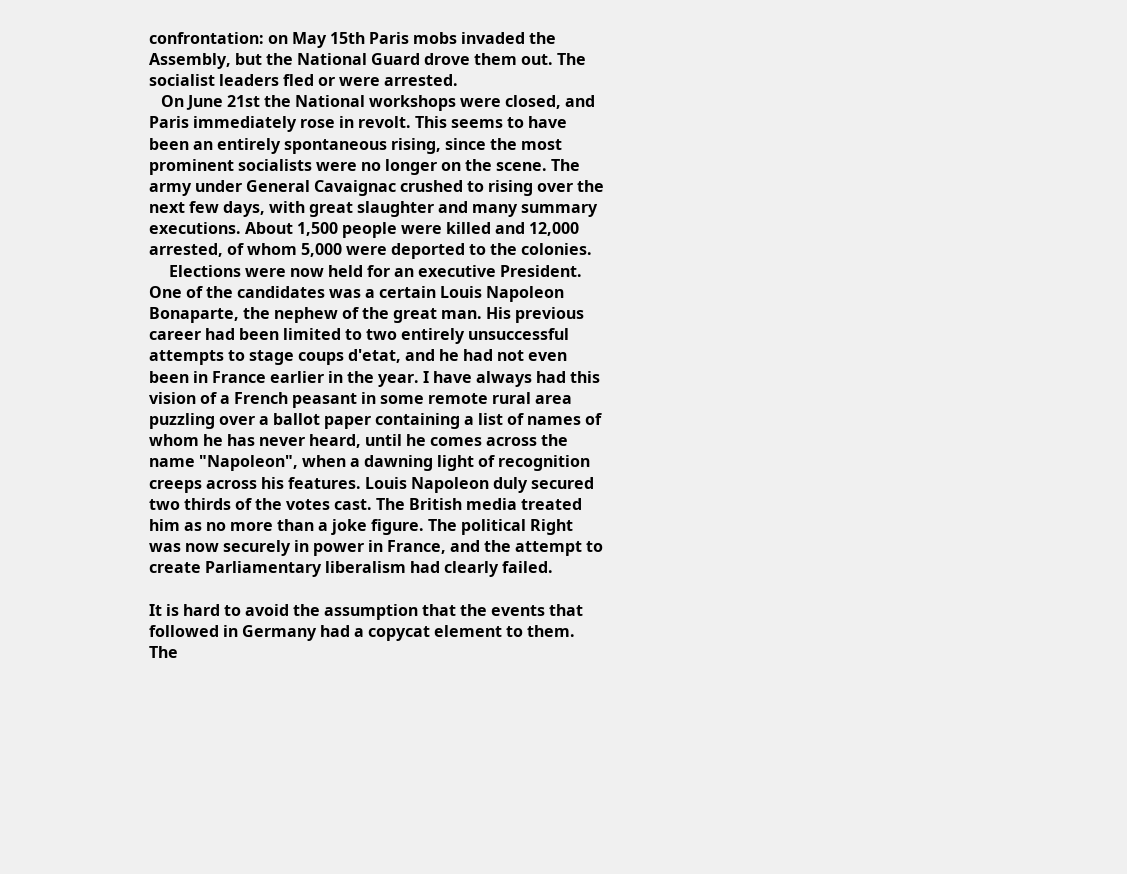confrontation: on May 15th Paris mobs invaded the Assembly, but the National Guard drove them out. The socialist leaders fled or were arrested.
   On June 21st the National workshops were closed, and Paris immediately rose in revolt. This seems to have been an entirely spontaneous rising, since the most prominent socialists were no longer on the scene. The army under General Cavaignac crushed to rising over the next few days, with great slaughter and many summary executions. About 1,500 people were killed and 12,000 arrested, of whom 5,000 were deported to the colonies.
     Elections were now held for an executive President. One of the candidates was a certain Louis Napoleon Bonaparte, the nephew of the great man. His previous career had been limited to two entirely unsuccessful attempts to stage coups d'etat, and he had not even been in France earlier in the year. I have always had this vision of a French peasant in some remote rural area puzzling over a ballot paper containing a list of names of whom he has never heard, until he comes across the name "Napoleon", when a dawning light of recognition creeps across his features. Louis Napoleon duly secured two thirds of the votes cast. The British media treated him as no more than a joke figure. The political Right was now securely in power in France, and the attempt to create Parliamentary liberalism had clearly failed.

It is hard to avoid the assumption that the events that followed in Germany had a copycat element to them. The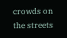crowds on the streets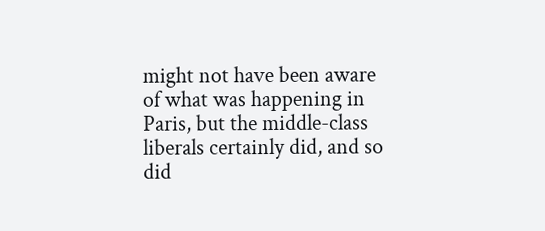might not have been aware of what was happening in Paris, but the middle-class liberals certainly did, and so did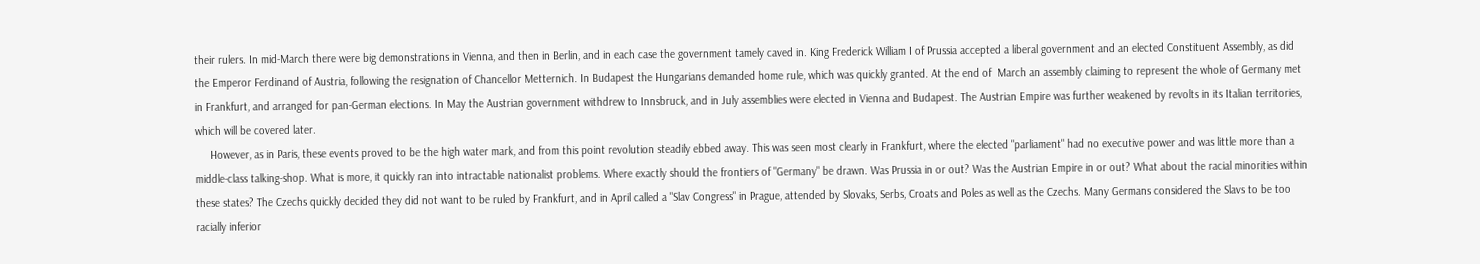their rulers. In mid-March there were big demonstrations in Vienna, and then in Berlin, and in each case the government tamely caved in. King Frederick William I of Prussia accepted a liberal government and an elected Constituent Assembly, as did the Emperor Ferdinand of Austria, following the resignation of Chancellor Metternich. In Budapest the Hungarians demanded home rule, which was quickly granted. At the end of  March an assembly claiming to represent the whole of Germany met in Frankfurt, and arranged for pan-German elections. In May the Austrian government withdrew to Innsbruck, and in July assemblies were elected in Vienna and Budapest. The Austrian Empire was further weakened by revolts in its Italian territories, which will be covered later.
     However, as in Paris, these events proved to be the high water mark, and from this point revolution steadily ebbed away. This was seen most clearly in Frankfurt, where the elected "parliament" had no executive power and was little more than a middle-class talking-shop. What is more, it quickly ran into intractable nationalist problems. Where exactly should the frontiers of "Germany" be drawn. Was Prussia in or out? Was the Austrian Empire in or out? What about the racial minorities within these states? The Czechs quickly decided they did not want to be ruled by Frankfurt, and in April called a "Slav Congress" in Prague, attended by Slovaks, Serbs, Croats and Poles as well as the Czechs. Many Germans considered the Slavs to be too racially inferior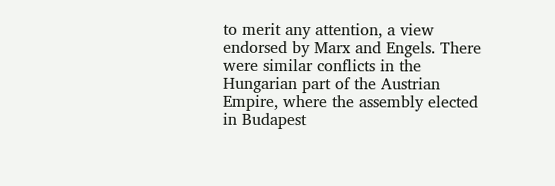to merit any attention, a view endorsed by Marx and Engels. There were similar conflicts in the Hungarian part of the Austrian Empire, where the assembly elected in Budapest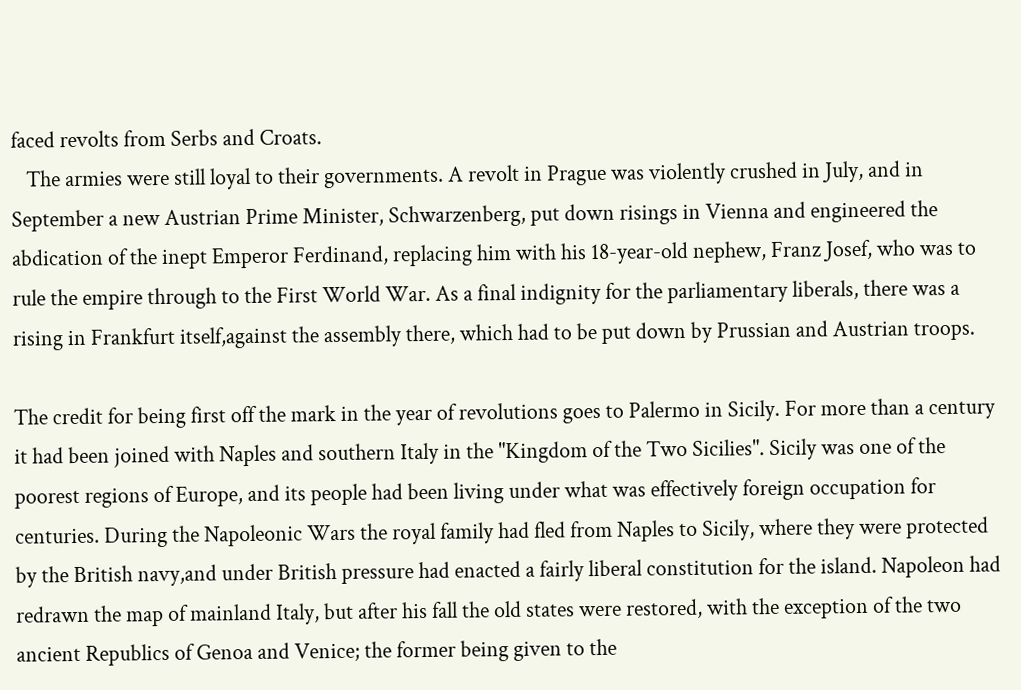faced revolts from Serbs and Croats.
   The armies were still loyal to their governments. A revolt in Prague was violently crushed in July, and in September a new Austrian Prime Minister, Schwarzenberg, put down risings in Vienna and engineered the abdication of the inept Emperor Ferdinand, replacing him with his 18-year-old nephew, Franz Josef, who was to rule the empire through to the First World War. As a final indignity for the parliamentary liberals, there was a rising in Frankfurt itself,against the assembly there, which had to be put down by Prussian and Austrian troops.

The credit for being first off the mark in the year of revolutions goes to Palermo in Sicily. For more than a century it had been joined with Naples and southern Italy in the "Kingdom of the Two Sicilies". Sicily was one of the poorest regions of Europe, and its people had been living under what was effectively foreign occupation for centuries. During the Napoleonic Wars the royal family had fled from Naples to Sicily, where they were protected by the British navy,and under British pressure had enacted a fairly liberal constitution for the island. Napoleon had redrawn the map of mainland Italy, but after his fall the old states were restored, with the exception of the two ancient Republics of Genoa and Venice; the former being given to the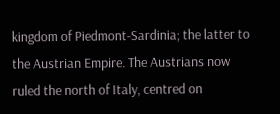kingdom of Piedmont-Sardinia; the latter to the Austrian Empire. The Austrians now ruled the north of Italy, centred on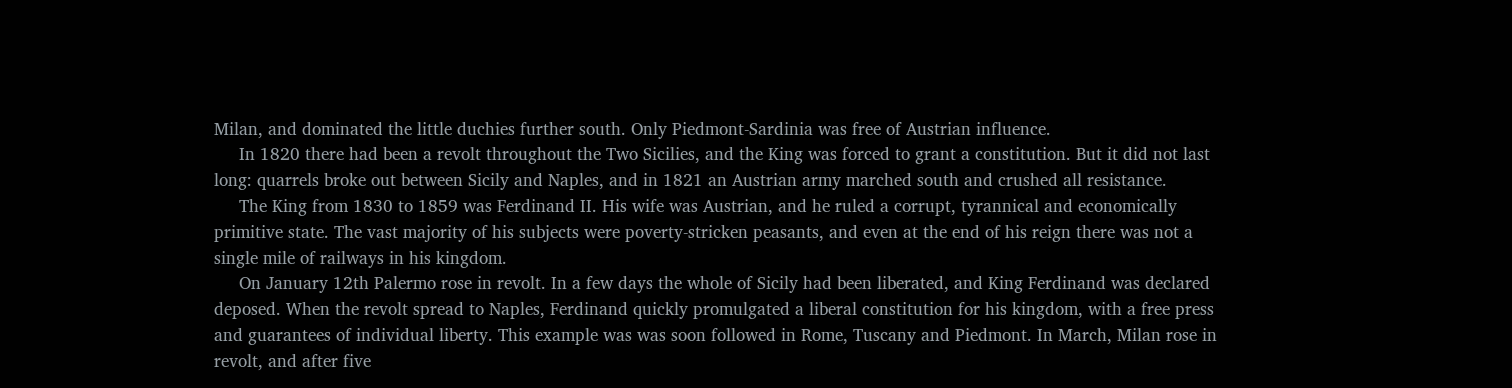Milan, and dominated the little duchies further south. Only Piedmont-Sardinia was free of Austrian influence.
     In 1820 there had been a revolt throughout the Two Sicilies, and the King was forced to grant a constitution. But it did not last long: quarrels broke out between Sicily and Naples, and in 1821 an Austrian army marched south and crushed all resistance.
     The King from 1830 to 1859 was Ferdinand II. His wife was Austrian, and he ruled a corrupt, tyrannical and economically primitive state. The vast majority of his subjects were poverty-stricken peasants, and even at the end of his reign there was not a single mile of railways in his kingdom.
     On January 12th Palermo rose in revolt. In a few days the whole of Sicily had been liberated, and King Ferdinand was declared deposed. When the revolt spread to Naples, Ferdinand quickly promulgated a liberal constitution for his kingdom, with a free press and guarantees of individual liberty. This example was was soon followed in Rome, Tuscany and Piedmont. In March, Milan rose in revolt, and after five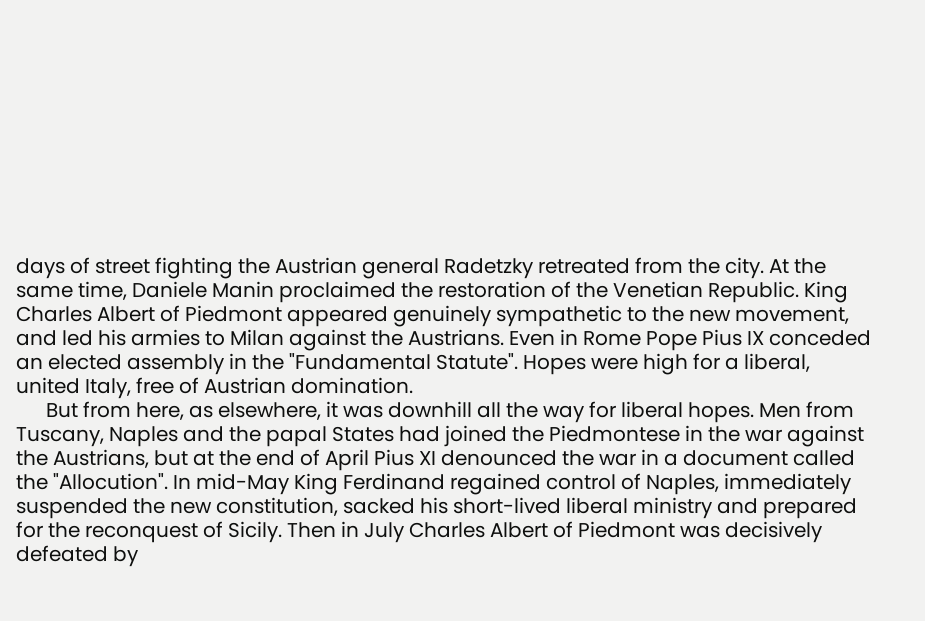days of street fighting the Austrian general Radetzky retreated from the city. At the same time, Daniele Manin proclaimed the restoration of the Venetian Republic. King Charles Albert of Piedmont appeared genuinely sympathetic to the new movement, and led his armies to Milan against the Austrians. Even in Rome Pope Pius IX conceded an elected assembly in the "Fundamental Statute". Hopes were high for a liberal, united Italy, free of Austrian domination.
      But from here, as elsewhere, it was downhill all the way for liberal hopes. Men from Tuscany, Naples and the papal States had joined the Piedmontese in the war against the Austrians, but at the end of April Pius XI denounced the war in a document called the "Allocution". In mid-May King Ferdinand regained control of Naples, immediately suspended the new constitution, sacked his short-lived liberal ministry and prepared for the reconquest of Sicily. Then in July Charles Albert of Piedmont was decisively defeated by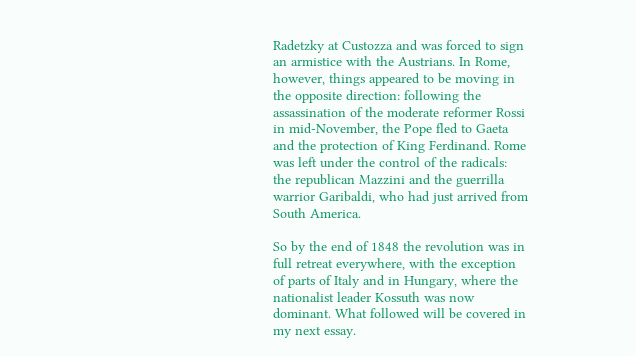Radetzky at Custozza and was forced to sign an armistice with the Austrians. In Rome, however, things appeared to be moving in the opposite direction: following the assassination of the moderate reformer Rossi in mid-November, the Pope fled to Gaeta and the protection of King Ferdinand. Rome was left under the control of the radicals: the republican Mazzini and the guerrilla warrior Garibaldi, who had just arrived from South America.

So by the end of 1848 the revolution was in full retreat everywhere, with the exception of parts of Italy and in Hungary, where the nationalist leader Kossuth was now dominant. What followed will be covered in my next essay.